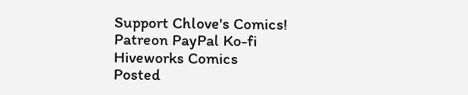Support Chlove's Comics!
Patreon PayPal Ko-fi
Hiveworks Comics
Posted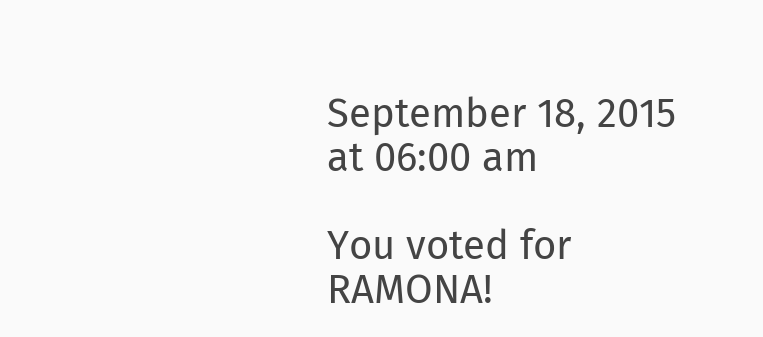September 18, 2015 at 06:00 am

You voted for RAMONA!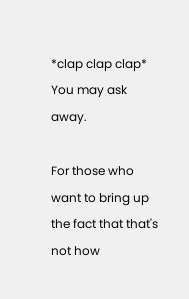*clap clap clap* You may ask away.

For those who want to bring up the fact that that's not how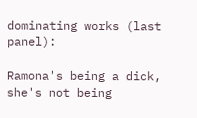dominating works (last panel):

Ramona's being a dick, she's not being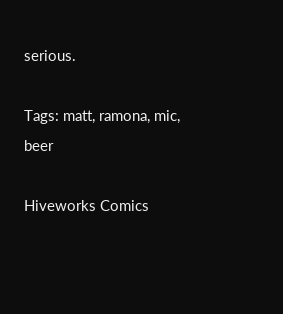serious.

Tags: matt, ramona, mic, beer

Hiveworks Comics